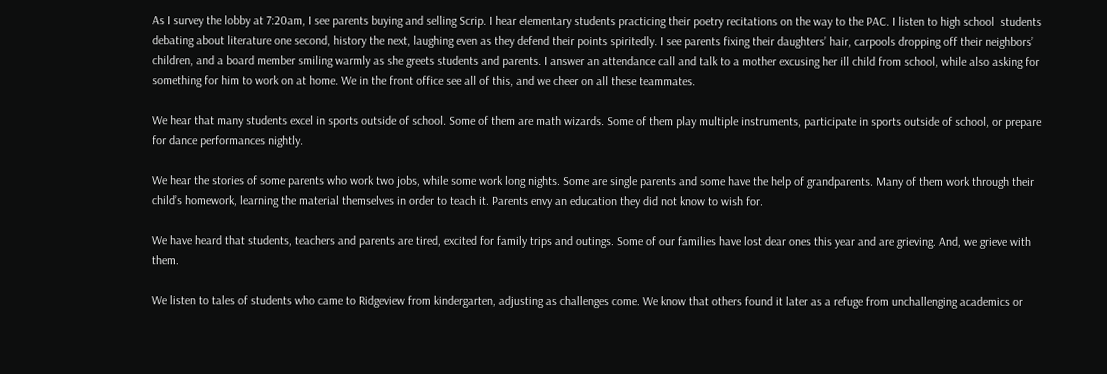As I survey the lobby at 7:20am, I see parents buying and selling Scrip. I hear elementary students practicing their poetry recitations on the way to the PAC. I listen to high school  students debating about literature one second, history the next, laughing even as they defend their points spiritedly. I see parents fixing their daughters’ hair, carpools dropping off their neighbors’ children, and a board member smiling warmly as she greets students and parents. I answer an attendance call and talk to a mother excusing her ill child from school, while also asking for something for him to work on at home. We in the front office see all of this, and we cheer on all these teammates.

We hear that many students excel in sports outside of school. Some of them are math wizards. Some of them play multiple instruments, participate in sports outside of school, or prepare for dance performances nightly.

We hear the stories of some parents who work two jobs, while some work long nights. Some are single parents and some have the help of grandparents. Many of them work through their child’s homework, learning the material themselves in order to teach it. Parents envy an education they did not know to wish for.

We have heard that students, teachers and parents are tired, excited for family trips and outings. Some of our families have lost dear ones this year and are grieving. And, we grieve with them.

We listen to tales of students who came to Ridgeview from kindergarten, adjusting as challenges come. We know that others found it later as a refuge from unchallenging academics or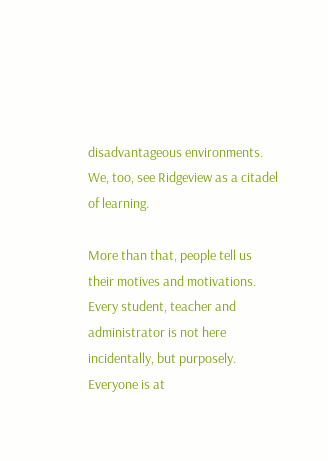disadvantageous environments. We, too, see Ridgeview as a citadel of learning.

More than that, people tell us their motives and motivations. Every student, teacher and administrator is not here incidentally, but purposely. Everyone is at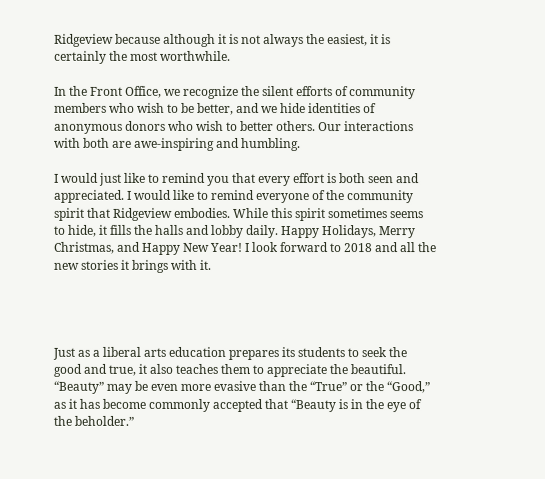Ridgeview because although it is not always the easiest, it is certainly the most worthwhile.

In the Front Office, we recognize the silent efforts of community members who wish to be better, and we hide identities of anonymous donors who wish to better others. Our interactions with both are awe-inspiring and humbling.

I would just like to remind you that every effort is both seen and appreciated. I would like to remind everyone of the community spirit that Ridgeview embodies. While this spirit sometimes seems to hide, it fills the halls and lobby daily. Happy Holidays, Merry Christmas, and Happy New Year! I look forward to 2018 and all the new stories it brings with it.




Just as a liberal arts education prepares its students to seek the good and true, it also teaches them to appreciate the beautiful. “Beauty” may be even more evasive than the “True” or the “Good,” as it has become commonly accepted that “Beauty is in the eye of the beholder.”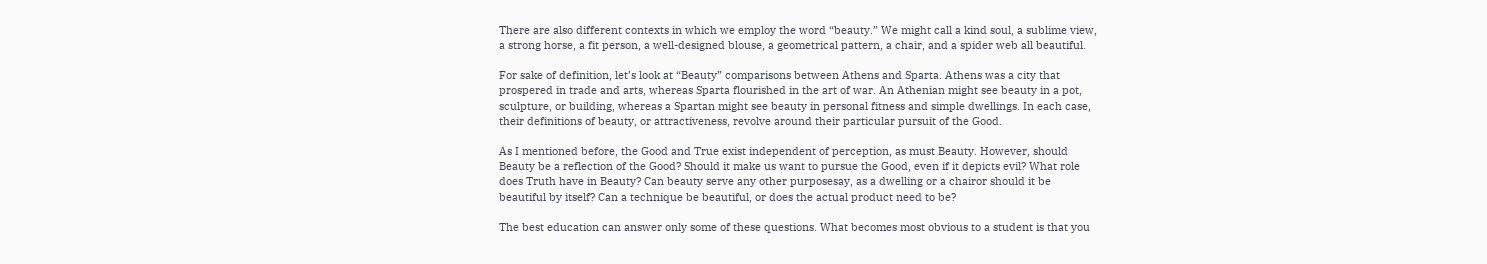There are also different contexts in which we employ the word “beauty.” We might call a kind soul, a sublime view, a strong horse, a fit person, a well-designed blouse, a geometrical pattern, a chair, and a spider web all beautiful.

For sake of definition, let’s look at “Beauty” comparisons between Athens and Sparta. Athens was a city that prospered in trade and arts, whereas Sparta flourished in the art of war. An Athenian might see beauty in a pot, sculpture, or building, whereas a Spartan might see beauty in personal fitness and simple dwellings. In each case, their definitions of beauty, or attractiveness, revolve around their particular pursuit of the Good.

As I mentioned before, the Good and True exist independent of perception, as must Beauty. However, should Beauty be a reflection of the Good? Should it make us want to pursue the Good, even if it depicts evil? What role does Truth have in Beauty? Can beauty serve any other purposesay, as a dwelling or a chairor should it be beautiful by itself? Can a technique be beautiful, or does the actual product need to be?

The best education can answer only some of these questions. What becomes most obvious to a student is that you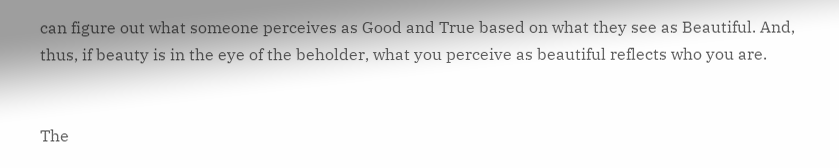can figure out what someone perceives as Good and True based on what they see as Beautiful. And, thus, if beauty is in the eye of the beholder, what you perceive as beautiful reflects who you are.


The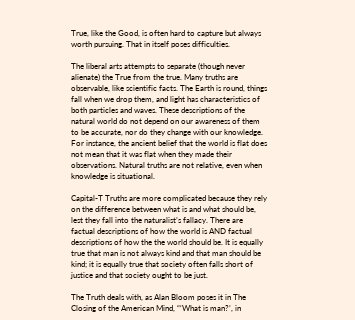True, like the Good, is often hard to capture but always worth pursuing. That in itself poses difficulties.

The liberal arts attempts to separate (though never alienate) the True from the true. Many truths are observable, like scientific facts. The Earth is round, things fall when we drop them, and light has characteristics of both particles and waves. These descriptions of the natural world do not depend on our awareness of them to be accurate, nor do they change with our knowledge. For instance, the ancient belief that the world is flat does not mean that it was flat when they made their observations. Natural truths are not relative, even when knowledge is situational.

Capital-T Truths are more complicated because they rely on the difference between what is and what should be, lest they fall into the naturalist’s fallacy. There are factual descriptions of how the world is AND factual descriptions of how the the world should be. It is equally true that man is not always kind and that man should be kind; it is equally true that society often falls short of justice and that society ought to be just.

The Truth deals with, as Alan Bloom poses it in The Closing of the American Mind, “‘What is man?’, in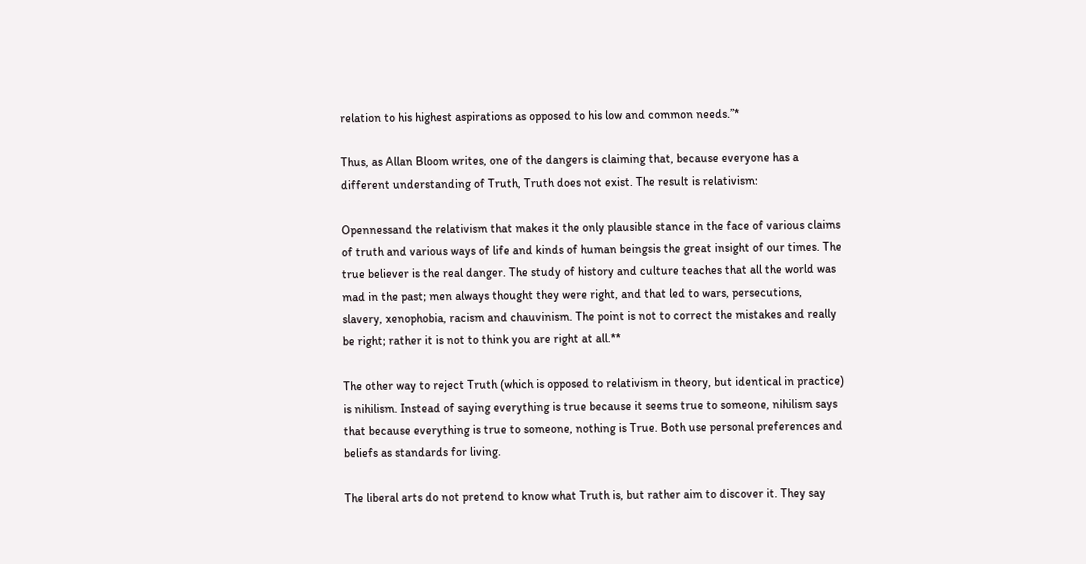relation to his highest aspirations as opposed to his low and common needs.”*

Thus, as Allan Bloom writes, one of the dangers is claiming that, because everyone has a different understanding of Truth, Truth does not exist. The result is relativism:

Opennessand the relativism that makes it the only plausible stance in the face of various claims of truth and various ways of life and kinds of human beingsis the great insight of our times. The true believer is the real danger. The study of history and culture teaches that all the world was mad in the past; men always thought they were right, and that led to wars, persecutions, slavery, xenophobia, racism and chauvinism. The point is not to correct the mistakes and really be right; rather it is not to think you are right at all.**

The other way to reject Truth (which is opposed to relativism in theory, but identical in practice) is nihilism. Instead of saying everything is true because it seems true to someone, nihilism says that because everything is true to someone, nothing is True. Both use personal preferences and beliefs as standards for living.

The liberal arts do not pretend to know what Truth is, but rather aim to discover it. They say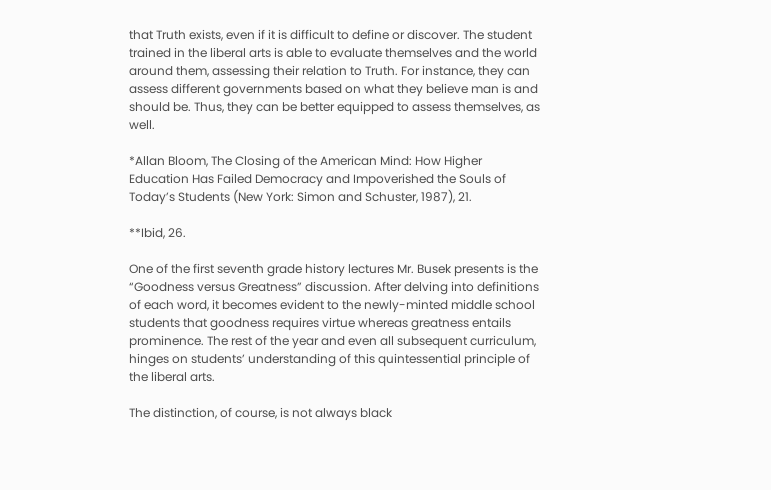that Truth exists, even if it is difficult to define or discover. The student trained in the liberal arts is able to evaluate themselves and the world around them, assessing their relation to Truth. For instance, they can assess different governments based on what they believe man is and should be. Thus, they can be better equipped to assess themselves, as well.

*Allan Bloom, The Closing of the American Mind: How Higher Education Has Failed Democracy and Impoverished the Souls of Today’s Students (New York: Simon and Schuster, 1987), 21.

**Ibid, 26.

One of the first seventh grade history lectures Mr. Busek presents is the “Goodness versus Greatness” discussion. After delving into definitions of each word, it becomes evident to the newly-minted middle school students that goodness requires virtue whereas greatness entails prominence. The rest of the year and even all subsequent curriculum,  hinges on students’ understanding of this quintessential principle of the liberal arts.

The distinction, of course, is not always black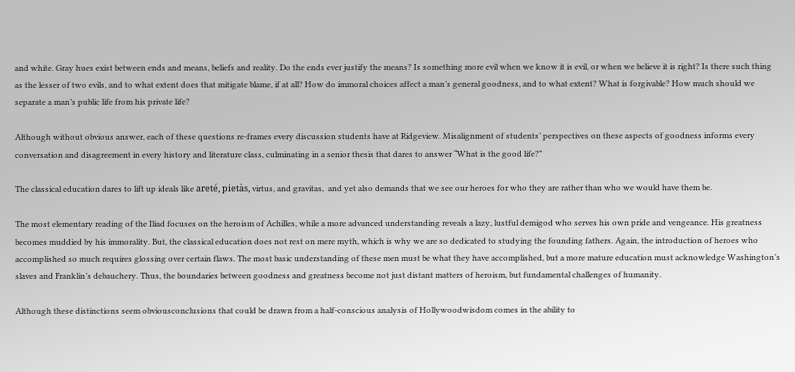and white. Gray hues exist between ends and means, beliefs and reality. Do the ends ever justify the means? Is something more evil when we know it is evil, or when we believe it is right? Is there such thing as the lesser of two evils, and to what extent does that mitigate blame, if at all? How do immoral choices affect a man’s general goodness, and to what extent? What is forgivable? How much should we separate a man’s public life from his private life?

Although without obvious answer, each of these questions re-frames every discussion students have at Ridgeview. Misalignment of students’ perspectives on these aspects of goodness informs every conversation and disagreement in every history and literature class, culminating in a senior thesis that dares to answer “What is the good life?”

The classical education dares to lift up ideals like areté, pietàs, virtus, and gravitas,  and yet also demands that we see our heroes for who they are rather than who we would have them be.

The most elementary reading of the Iliad focuses on the heroism of Achilles, while a more advanced understanding reveals a lazy, lustful demigod who serves his own pride and vengeance. His greatness becomes muddied by his immorality. But, the classical education does not rest on mere myth, which is why we are so dedicated to studying the founding fathers. Again, the introduction of heroes who accomplished so much requires glossing over certain flaws. The most basic understanding of these men must be what they have accomplished, but a more mature education must acknowledge Washington’s slaves and Franklin’s debauchery. Thus, the boundaries between goodness and greatness become not just distant matters of heroism, but fundamental challenges of humanity.

Although these distinctions seem obviousconclusions that could be drawn from a half-conscious analysis of Hollywoodwisdom comes in the ability to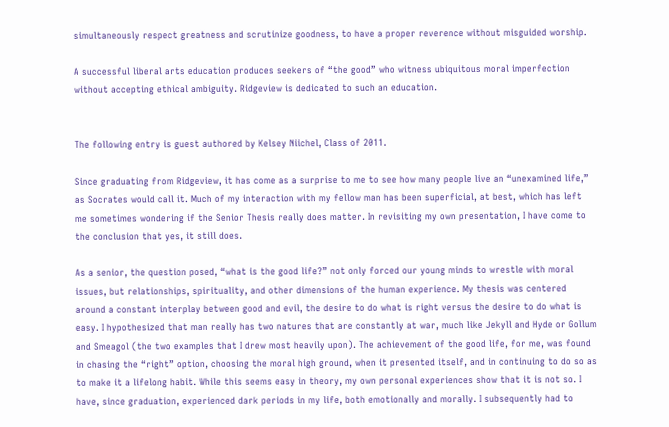simultaneously respect greatness and scrutinize goodness, to have a proper reverence without misguided worship.

A successful liberal arts education produces seekers of “the good” who witness ubiquitous moral imperfection without accepting ethical ambiguity. Ridgeview is dedicated to such an education.


The following entry is guest authored by Kelsey Niichel, Class of 2011.

Since graduating from Ridgeview, it has come as a surprise to me to see how many people live an “unexamined life,” as Socrates would call it. Much of my interaction with my fellow man has been superficial, at best, which has left me sometimes wondering if the Senior Thesis really does matter. In revisiting my own presentation, I have come to the conclusion that yes, it still does.

As a senior, the question posed, “what is the good life?” not only forced our young minds to wrestle with moral issues, but relationships, spirituality, and other dimensions of the human experience. My thesis was centered around a constant interplay between good and evil, the desire to do what is right versus the desire to do what is easy. I hypothesized that man really has two natures that are constantly at war, much like Jekyll and Hyde or Gollum and Smeagol (the two examples that I drew most heavily upon). The achievement of the good life, for me, was found in chasing the “right” option, choosing the moral high ground, when it presented itself, and in continuing to do so as to make it a lifelong habit. While this seems easy in theory, my own personal experiences show that it is not so. I have, since graduation, experienced dark periods in my life, both emotionally and morally. I subsequently had to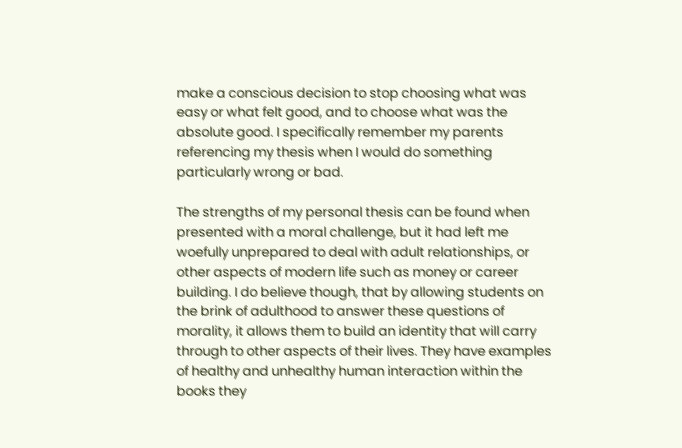make a conscious decision to stop choosing what was easy or what felt good, and to choose what was the absolute good. I specifically remember my parents referencing my thesis when I would do something particularly wrong or bad.

The strengths of my personal thesis can be found when presented with a moral challenge, but it had left me woefully unprepared to deal with adult relationships, or other aspects of modern life such as money or career building. I do believe though, that by allowing students on the brink of adulthood to answer these questions of morality, it allows them to build an identity that will carry through to other aspects of their lives. They have examples of healthy and unhealthy human interaction within the books they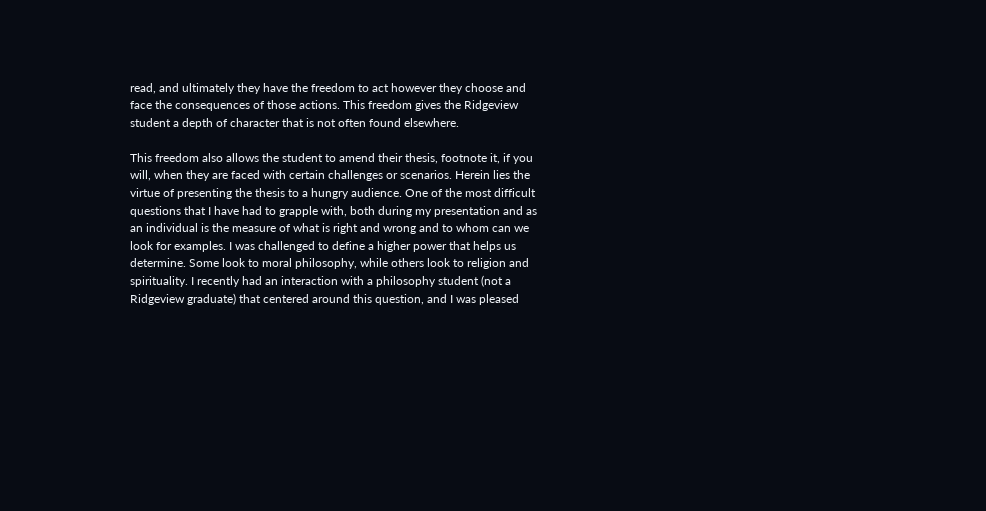read, and ultimately they have the freedom to act however they choose and face the consequences of those actions. This freedom gives the Ridgeview student a depth of character that is not often found elsewhere.

This freedom also allows the student to amend their thesis, footnote it, if you will, when they are faced with certain challenges or scenarios. Herein lies the virtue of presenting the thesis to a hungry audience. One of the most difficult questions that I have had to grapple with, both during my presentation and as an individual is the measure of what is right and wrong and to whom can we look for examples. I was challenged to define a higher power that helps us determine. Some look to moral philosophy, while others look to religion and spirituality. I recently had an interaction with a philosophy student (not a Ridgeview graduate) that centered around this question, and I was pleased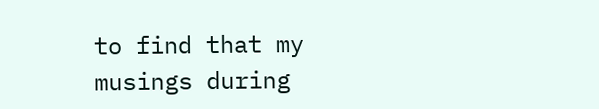to find that my musings during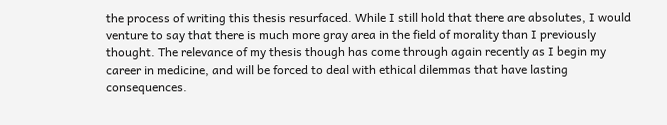the process of writing this thesis resurfaced. While I still hold that there are absolutes, I would venture to say that there is much more gray area in the field of morality than I previously thought. The relevance of my thesis though has come through again recently as I begin my career in medicine, and will be forced to deal with ethical dilemmas that have lasting consequences.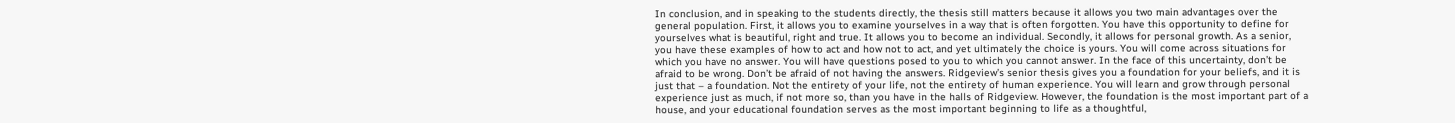In conclusion, and in speaking to the students directly, the thesis still matters because it allows you two main advantages over the general population. First, it allows you to examine yourselves in a way that is often forgotten. You have this opportunity to define for yourselves what is beautiful, right and true. It allows you to become an individual. Secondly, it allows for personal growth. As a senior, you have these examples of how to act and how not to act, and yet ultimately the choice is yours. You will come across situations for which you have no answer. You will have questions posed to you to which you cannot answer. In the face of this uncertainty, don’t be afraid to be wrong. Don’t be afraid of not having the answers. Ridgeview’s senior thesis gives you a foundation for your beliefs, and it is just that – a foundation. Not the entirety of your life, not the entirety of human experience. You will learn and grow through personal experience just as much, if not more so, than you have in the halls of Ridgeview. However, the foundation is the most important part of a house, and your educational foundation serves as the most important beginning to life as a thoughtful,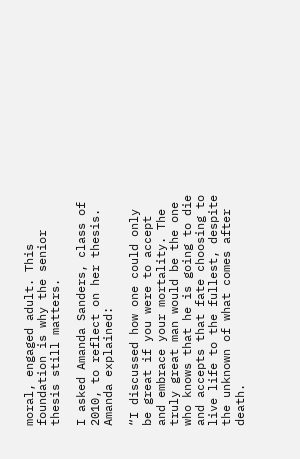moral, engaged adult. This foundation is why the senior thesis still matters.

I asked Amanda Sanders, class of 2010, to reflect on her thesis. Amanda explained:

“I discussed how one could only be great if you were to accept and embrace your mortality. The truly great man would be the one who knows that he is going to die and accepts that fate choosing to live life to the fullest, despite the unknown of what comes after death.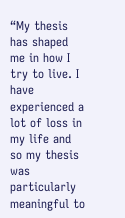“My thesis has shaped me in how I try to live. I have experienced a lot of loss in my life and so my thesis was particularly meaningful to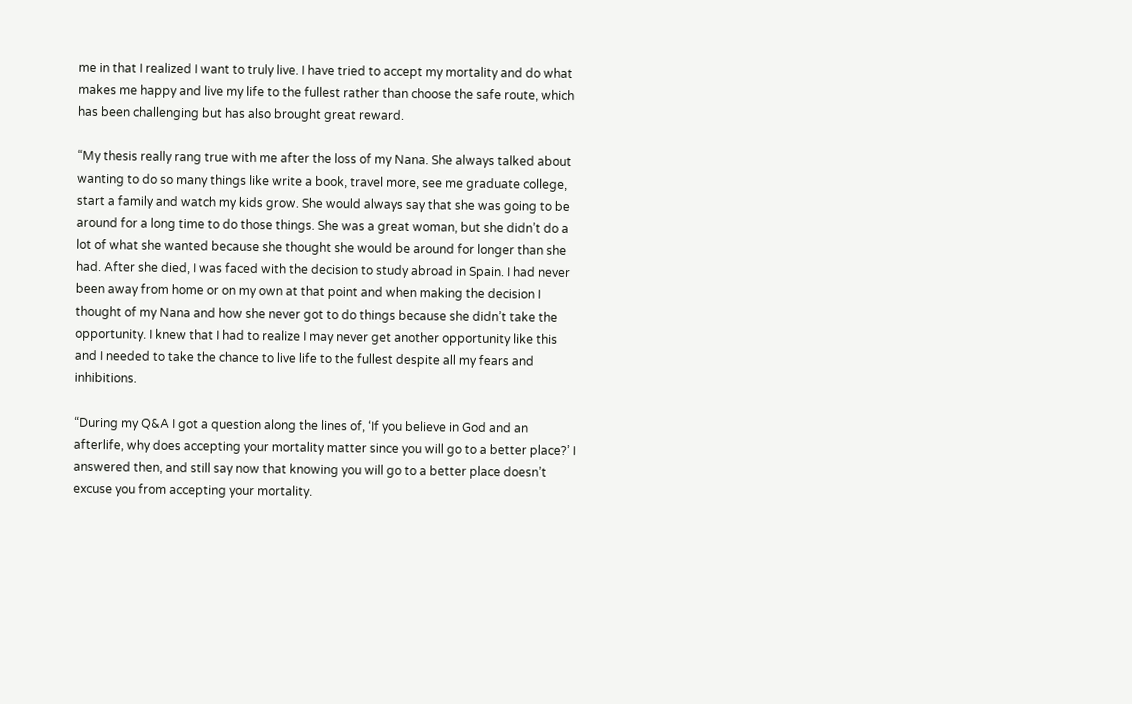me in that I realized I want to truly live. I have tried to accept my mortality and do what makes me happy and live my life to the fullest rather than choose the safe route, which has been challenging but has also brought great reward.

“My thesis really rang true with me after the loss of my Nana. She always talked about wanting to do so many things like write a book, travel more, see me graduate college, start a family and watch my kids grow. She would always say that she was going to be around for a long time to do those things. She was a great woman, but she didn’t do a lot of what she wanted because she thought she would be around for longer than she had. After she died, I was faced with the decision to study abroad in Spain. I had never been away from home or on my own at that point and when making the decision I thought of my Nana and how she never got to do things because she didn’t take the opportunity. I knew that I had to realize I may never get another opportunity like this and I needed to take the chance to live life to the fullest despite all my fears and inhibitions.

“During my Q&A I got a question along the lines of, ‘If you believe in God and an afterlife, why does accepting your mortality matter since you will go to a better place?’ I answered then, and still say now that knowing you will go to a better place doesn’t excuse you from accepting your mortality.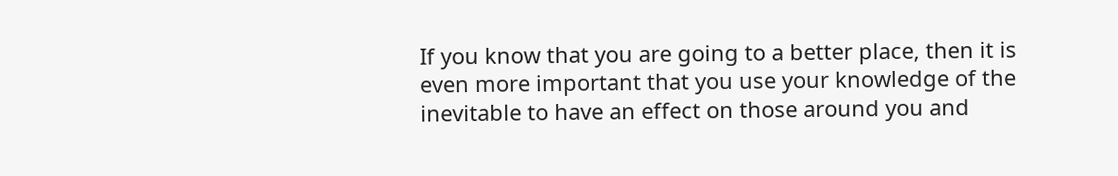If you know that you are going to a better place, then it is even more important that you use your knowledge of the inevitable to have an effect on those around you and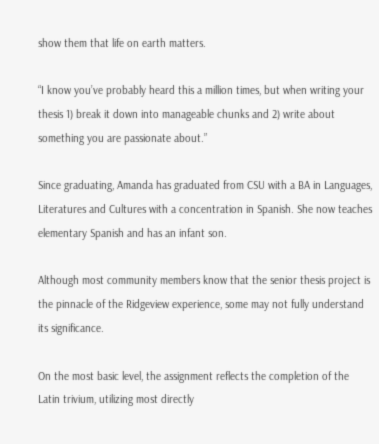show them that life on earth matters.

“I know you’ve probably heard this a million times, but when writing your thesis 1) break it down into manageable chunks and 2) write about something you are passionate about.”

Since graduating, Amanda has graduated from CSU with a BA in Languages, Literatures and Cultures with a concentration in Spanish. She now teaches elementary Spanish and has an infant son.

Although most community members know that the senior thesis project is the pinnacle of the Ridgeview experience, some may not fully understand its significance.

On the most basic level, the assignment reflects the completion of the Latin trivium, utilizing most directly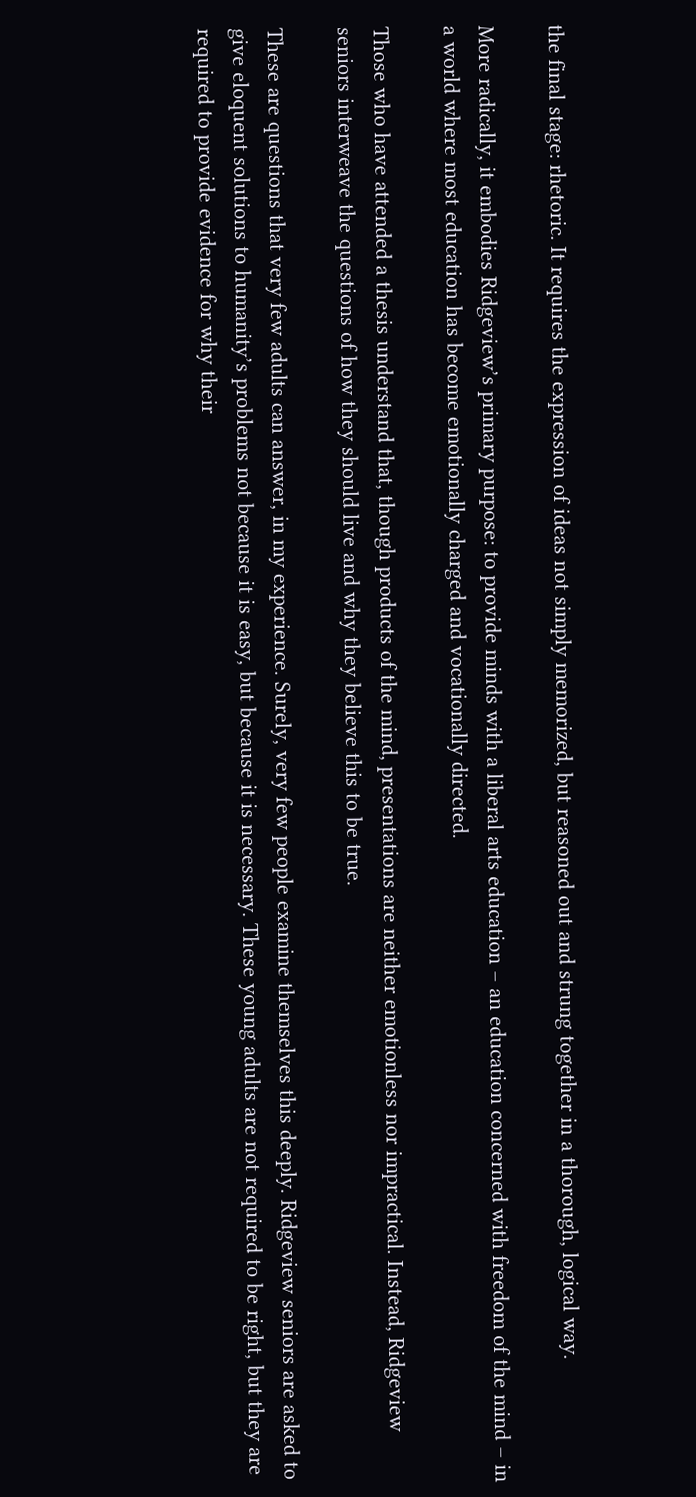the final stage: rhetoric. It requires the expression of ideas not simply memorized, but reasoned out and strung together in a thorough, logical way.

More radically, it embodies Ridgeview’s primary purpose: to provide minds with a liberal arts education – an education concerned with freedom of the mind – in a world where most education has become emotionally charged and vocationally directed.

Those who have attended a thesis understand that, though products of the mind, presentations are neither emotionless nor impractical. Instead, Ridgeview seniors interweave the questions of how they should live and why they believe this to be true.

These are questions that very few adults can answer, in my experience. Surely, very few people examine themselves this deeply. Ridgeview seniors are asked to give eloquent solutions to humanity’s problems not because it is easy, but because it is necessary. These young adults are not required to be right, but they are required to provide evidence for why their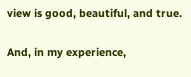view is good, beautiful, and true.

And, in my experience,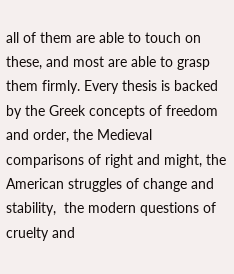all of them are able to touch on these, and most are able to grasp them firmly. Every thesis is backed by the Greek concepts of freedom and order, the Medieval comparisons of right and might, the American struggles of change and stability,  the modern questions of cruelty and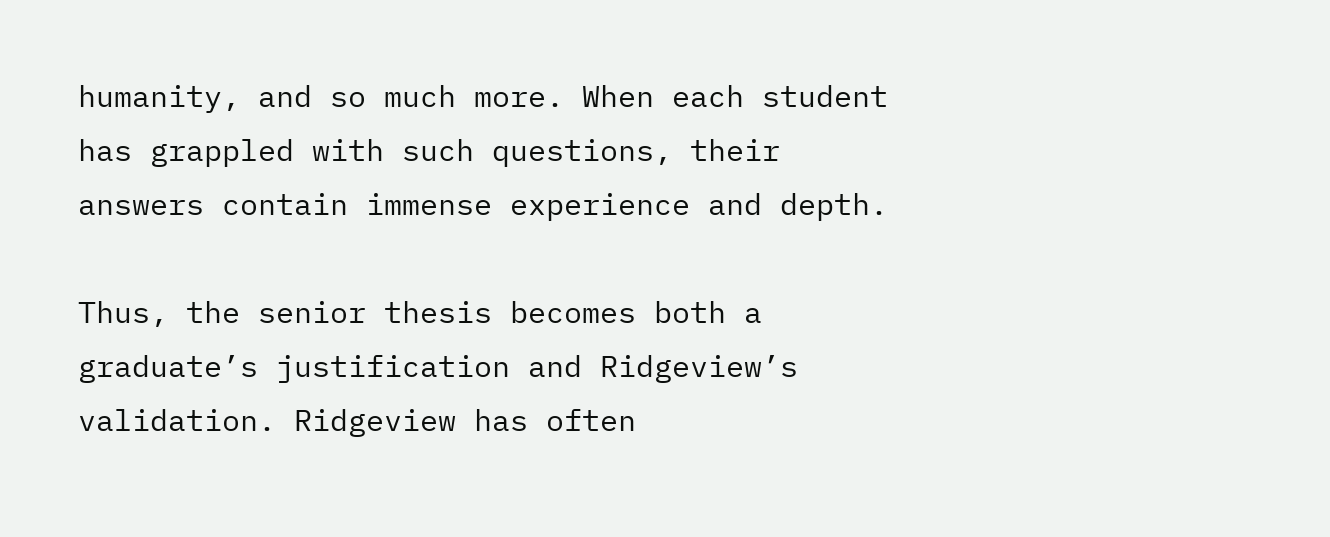humanity, and so much more. When each student has grappled with such questions, their answers contain immense experience and depth.

Thus, the senior thesis becomes both a graduate’s justification and Ridgeview’s validation. Ridgeview has often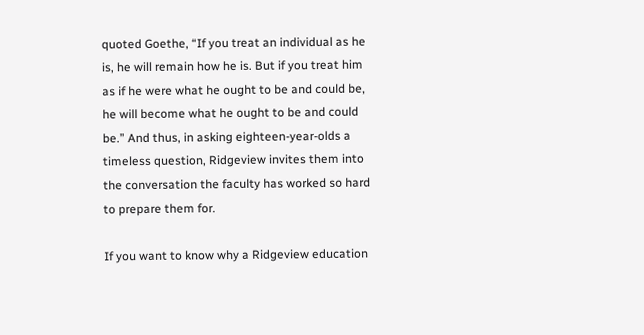quoted Goethe, “If you treat an individual as he is, he will remain how he is. But if you treat him as if he were what he ought to be and could be, he will become what he ought to be and could be.” And thus, in asking eighteen-year-olds a timeless question, Ridgeview invites them into the conversation the faculty has worked so hard to prepare them for.

If you want to know why a Ridgeview education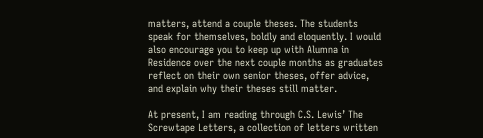matters, attend a couple theses. The students speak for themselves, boldly and eloquently. I would also encourage you to keep up with Alumna in Residence over the next couple months as graduates reflect on their own senior theses, offer advice, and explain why their theses still matter.

At present, I am reading through C.S. Lewis’ The Screwtape Letters, a collection of letters written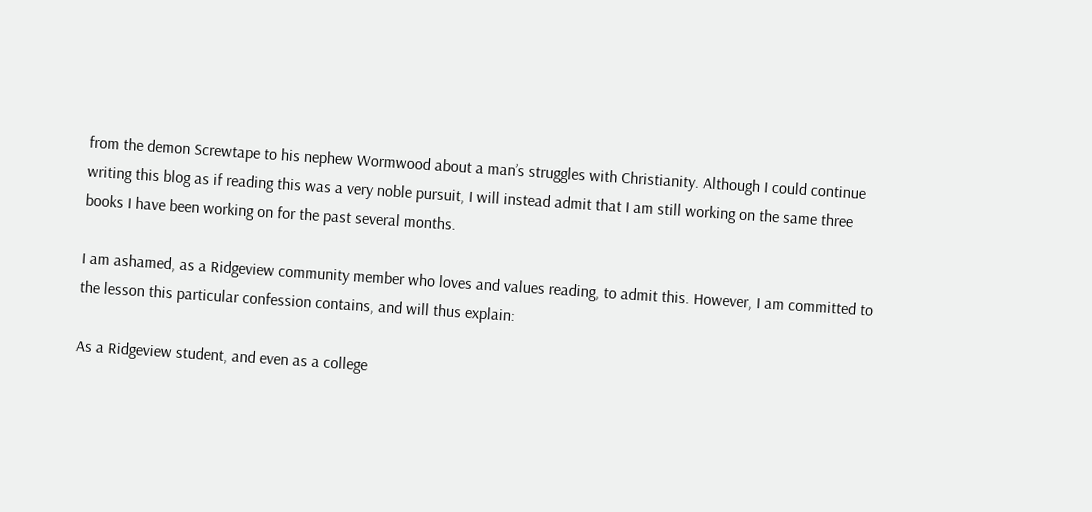from the demon Screwtape to his nephew Wormwood about a man’s struggles with Christianity. Although I could continue writing this blog as if reading this was a very noble pursuit, I will instead admit that I am still working on the same three books I have been working on for the past several months.

I am ashamed, as a Ridgeview community member who loves and values reading, to admit this. However, I am committed to the lesson this particular confession contains, and will thus explain:

As a Ridgeview student, and even as a college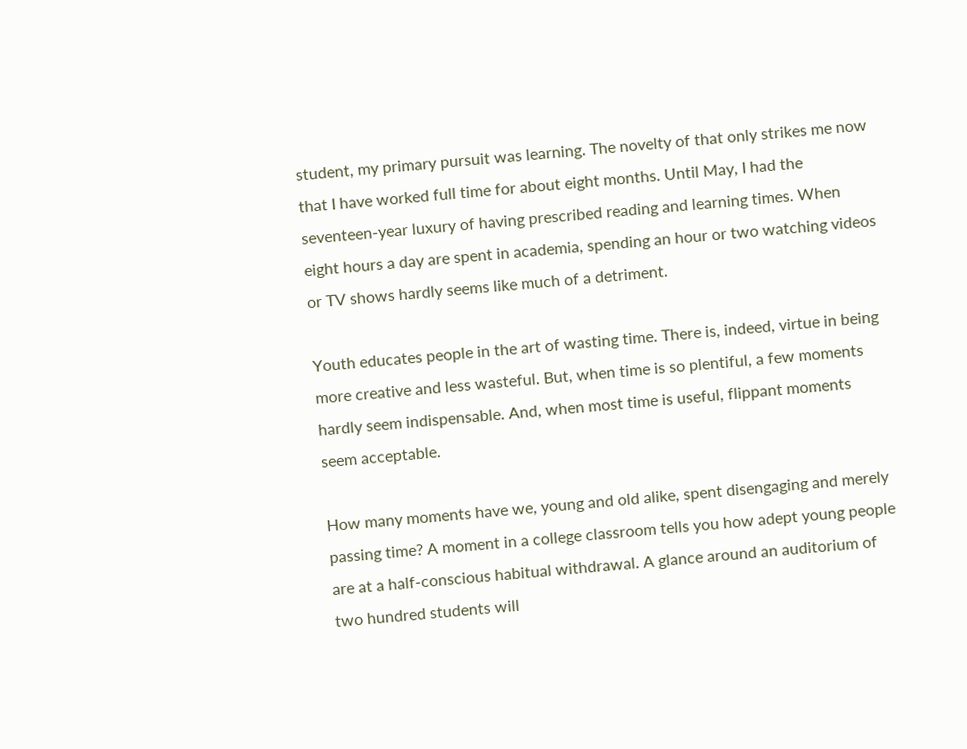student, my primary pursuit was learning. The novelty of that only strikes me now that I have worked full time for about eight months. Until May, I had the seventeen-year luxury of having prescribed reading and learning times. When eight hours a day are spent in academia, spending an hour or two watching videos or TV shows hardly seems like much of a detriment.

Youth educates people in the art of wasting time. There is, indeed, virtue in being more creative and less wasteful. But, when time is so plentiful, a few moments hardly seem indispensable. And, when most time is useful, flippant moments seem acceptable.

How many moments have we, young and old alike, spent disengaging and merely passing time? A moment in a college classroom tells you how adept young people are at a half-conscious habitual withdrawal. A glance around an auditorium of two hundred students will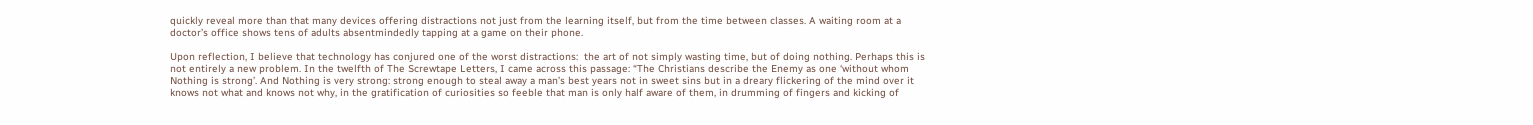quickly reveal more than that many devices offering distractions not just from the learning itself, but from the time between classes. A waiting room at a doctor’s office shows tens of adults absentmindedly tapping at a game on their phone.

Upon reflection, I believe that technology has conjured one of the worst distractions:  the art of not simply wasting time, but of doing nothing. Perhaps this is not entirely a new problem. In the twelfth of The Screwtape Letters, I came across this passage: “The Christians describe the Enemy as one ‘without whom Nothing is strong’. And Nothing is very strong: strong enough to steal away a man’s best years not in sweet sins but in a dreary flickering of the mind over it knows not what and knows not why, in the gratification of curiosities so feeble that man is only half aware of them, in drumming of fingers and kicking of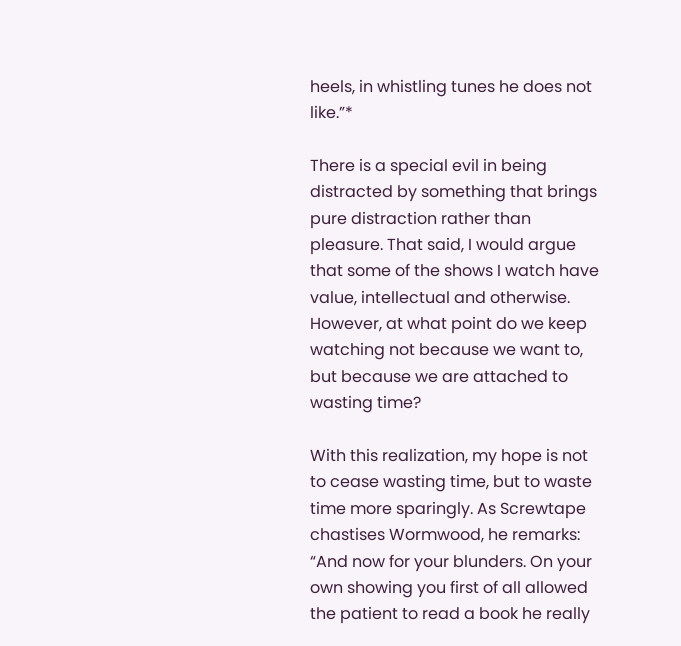heels, in whistling tunes he does not like.”*

There is a special evil in being distracted by something that brings pure distraction rather than pleasure. That said, I would argue that some of the shows I watch have value, intellectual and otherwise. However, at what point do we keep watching not because we want to, but because we are attached to wasting time?

With this realization, my hope is not to cease wasting time, but to waste time more sparingly. As Screwtape chastises Wormwood, he remarks: “And now for your blunders. On your own showing you first of all allowed the patient to read a book he really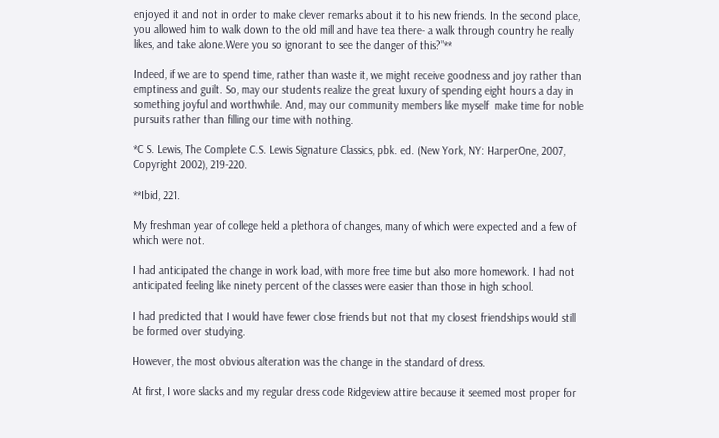enjoyed it and not in order to make clever remarks about it to his new friends. In the second place, you allowed him to walk down to the old mill and have tea there- a walk through country he really likes, and take alone.Were you so ignorant to see the danger of this?”**

Indeed, if we are to spend time, rather than waste it, we might receive goodness and joy rather than emptiness and guilt. So, may our students realize the great luxury of spending eight hours a day in something joyful and worthwhile. And, may our community members like myself  make time for noble pursuits rather than filling our time with nothing.

*C S. Lewis, The Complete C.S. Lewis Signature Classics, pbk. ed. (New York, NY: HarperOne, 2007, Copyright 2002), 219-220.

**Ibid, 221.

My freshman year of college held a plethora of changes, many of which were expected and a few of which were not.

I had anticipated the change in work load, with more free time but also more homework. I had not anticipated feeling like ninety percent of the classes were easier than those in high school.

I had predicted that I would have fewer close friends but not that my closest friendships would still be formed over studying.

However, the most obvious alteration was the change in the standard of dress.

At first, I wore slacks and my regular dress code Ridgeview attire because it seemed most proper for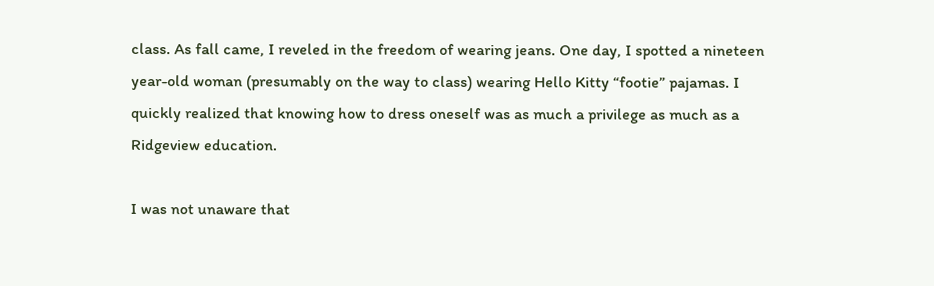class. As fall came, I reveled in the freedom of wearing jeans. One day, I spotted a nineteen year-old woman (presumably on the way to class) wearing Hello Kitty “footie” pajamas. I quickly realized that knowing how to dress oneself was as much a privilege as much as a Ridgeview education.

I was not unaware that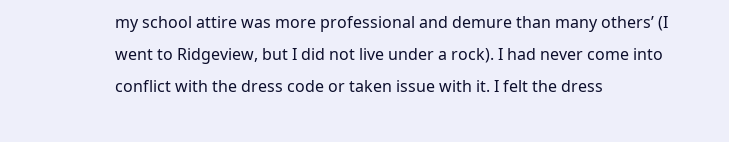my school attire was more professional and demure than many others’ (I went to Ridgeview, but I did not live under a rock). I had never come into conflict with the dress code or taken issue with it. I felt the dress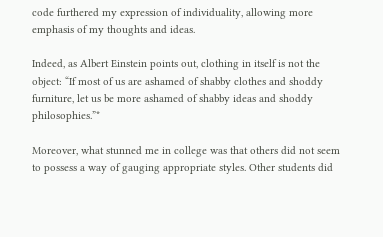code furthered my expression of individuality, allowing more emphasis of my thoughts and ideas.

Indeed, as Albert Einstein points out, clothing in itself is not the object: “If most of us are ashamed of shabby clothes and shoddy furniture, let us be more ashamed of shabby ideas and shoddy philosophies.”*

Moreover, what stunned me in college was that others did not seem to possess a way of gauging appropriate styles. Other students did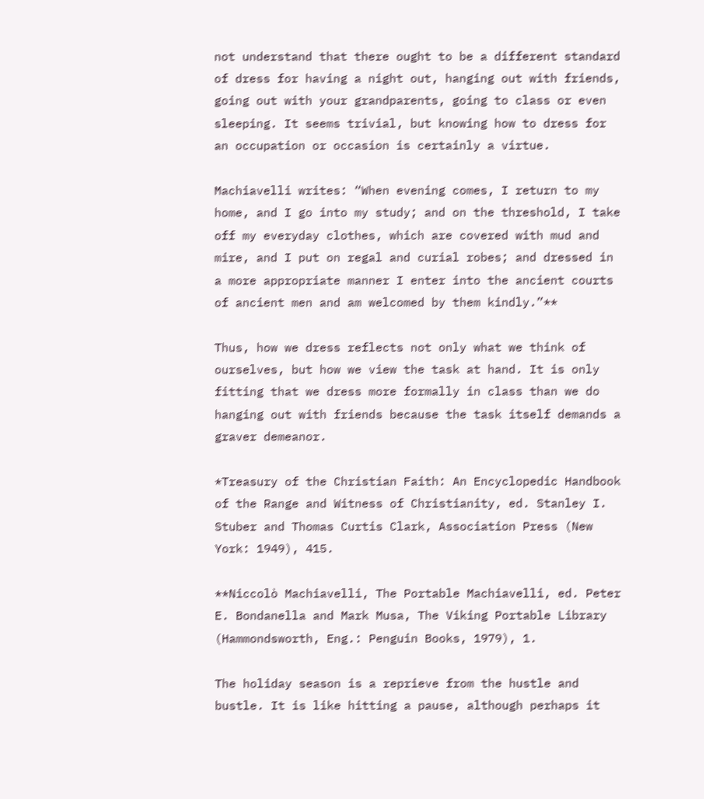not understand that there ought to be a different standard of dress for having a night out, hanging out with friends,  going out with your grandparents, going to class or even sleeping. It seems trivial, but knowing how to dress for an occupation or occasion is certainly a virtue.

Machiavelli writes: “When evening comes, I return to my home, and I go into my study; and on the threshold, I take off my everyday clothes, which are covered with mud and mire, and I put on regal and curial robes; and dressed in a more appropriate manner I enter into the ancient courts of ancient men and am welcomed by them kindly.”**

Thus, how we dress reflects not only what we think of ourselves, but how we view the task at hand. It is only fitting that we dress more formally in class than we do hanging out with friends because the task itself demands a graver demeanor.

*Treasury of the Christian Faith: An Encyclopedic Handbook of the Range and Witness of Christianity, ed. Stanley I. Stuber and Thomas Curtis Clark, Association Press (New York: 1949), 415.

**Niccolò Machiavelli, The Portable Machiavelli, ed. Peter E. Bondanella and Mark Musa, The Viking Portable Library (Hammondsworth, Eng.: Penguin Books, 1979), 1.

The holiday season is a reprieve from the hustle and bustle. It is like hitting a pause, although perhaps it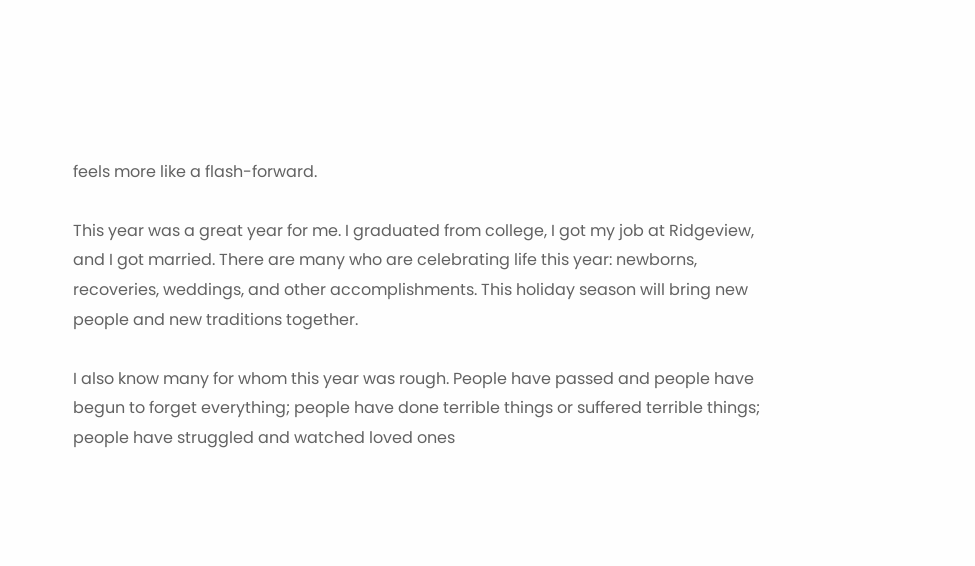feels more like a flash-forward.

This year was a great year for me. I graduated from college, I got my job at Ridgeview, and I got married. There are many who are celebrating life this year: newborns, recoveries, weddings, and other accomplishments. This holiday season will bring new people and new traditions together.

I also know many for whom this year was rough. People have passed and people have begun to forget everything; people have done terrible things or suffered terrible things; people have struggled and watched loved ones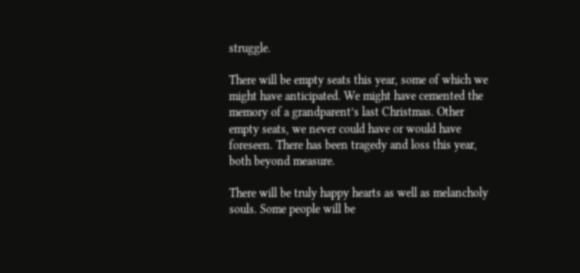struggle.

There will be empty seats this year, some of which we might have anticipated. We might have cemented the memory of a grandparent’s last Christmas. Other empty seats, we never could have or would have foreseen. There has been tragedy and loss this year, both beyond measure.

There will be truly happy hearts as well as melancholy souls. Some people will be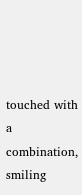touched with a combination, smiling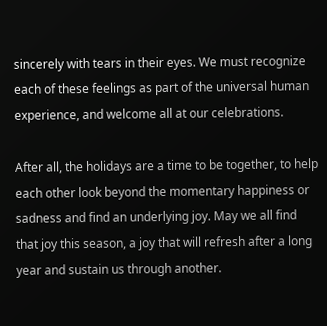sincerely with tears in their eyes. We must recognize each of these feelings as part of the universal human experience, and welcome all at our celebrations.

After all, the holidays are a time to be together, to help each other look beyond the momentary happiness or sadness and find an underlying joy. May we all find that joy this season, a joy that will refresh after a long year and sustain us through another.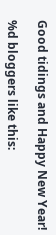Good tidings and Happy New Year!

%d bloggers like this: